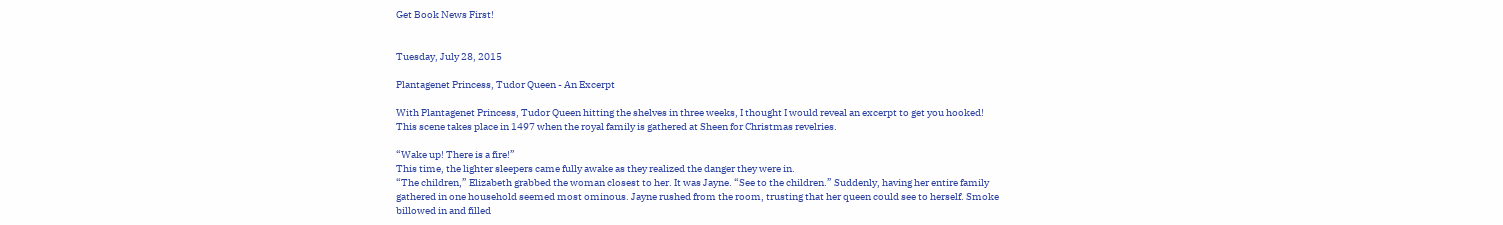Get Book News First!


Tuesday, July 28, 2015

Plantagenet Princess, Tudor Queen - An Excerpt

With Plantagenet Princess, Tudor Queen hitting the shelves in three weeks, I thought I would reveal an excerpt to get you hooked! This scene takes place in 1497 when the royal family is gathered at Sheen for Christmas revelries.

“Wake up! There is a fire!”
This time, the lighter sleepers came fully awake as they realized the danger they were in.
“The children,” Elizabeth grabbed the woman closest to her. It was Jayne. “See to the children.” Suddenly, having her entire family gathered in one household seemed most ominous. Jayne rushed from the room, trusting that her queen could see to herself. Smoke billowed in and filled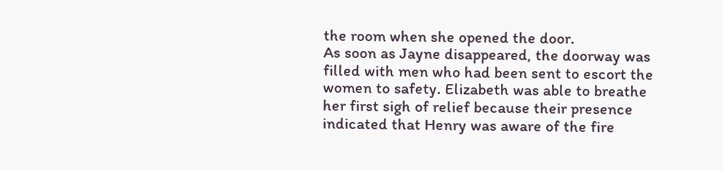the room when she opened the door.
As soon as Jayne disappeared, the doorway was filled with men who had been sent to escort the women to safety. Elizabeth was able to breathe her first sigh of relief because their presence indicated that Henry was aware of the fire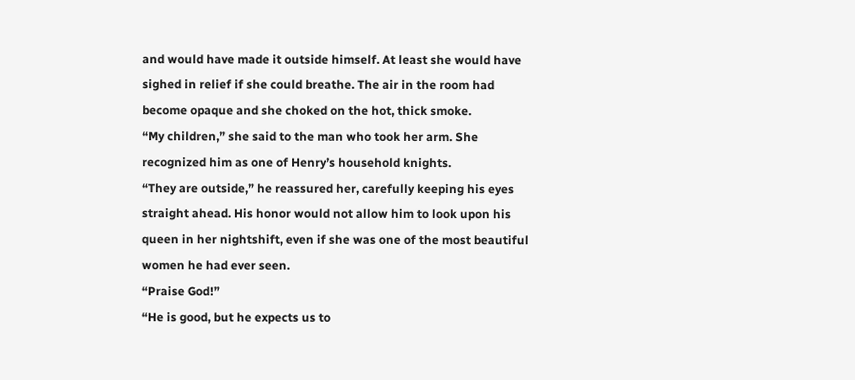and would have made it outside himself. At least she would have sighed in relief if she could breathe. The air in the room had become opaque and she choked on the hot, thick smoke.
“My children,” she said to the man who took her arm. She recognized him as one of Henry’s household knights.
“They are outside,” he reassured her, carefully keeping his eyes straight ahead. His honor would not allow him to look upon his queen in her nightshift, even if she was one of the most beautiful women he had ever seen.
“Praise God!”
“He is good, but he expects us to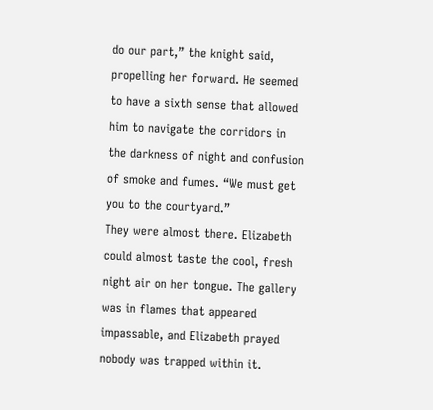do our part,” the knight said, propelling her forward. He seemed to have a sixth sense that allowed him to navigate the corridors in the darkness of night and confusion of smoke and fumes. “We must get you to the courtyard.”
They were almost there. Elizabeth could almost taste the cool, fresh night air on her tongue. The gallery was in flames that appeared impassable, and Elizabeth prayed nobody was trapped within it.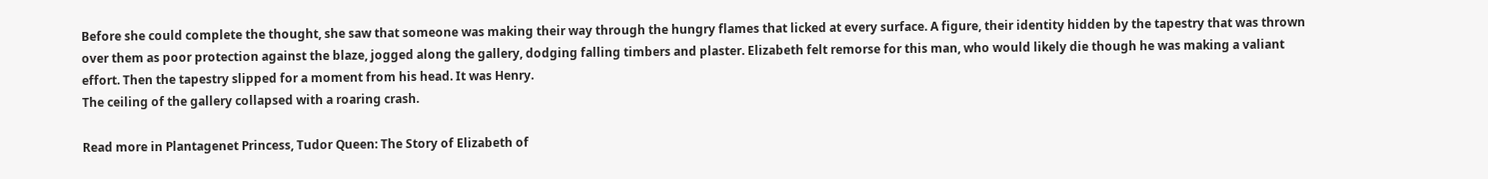Before she could complete the thought, she saw that someone was making their way through the hungry flames that licked at every surface. A figure, their identity hidden by the tapestry that was thrown over them as poor protection against the blaze, jogged along the gallery, dodging falling timbers and plaster. Elizabeth felt remorse for this man, who would likely die though he was making a valiant effort. Then the tapestry slipped for a moment from his head. It was Henry.
The ceiling of the gallery collapsed with a roaring crash.

Read more in Plantagenet Princess, Tudor Queen: The Story of Elizabeth of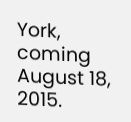York, coming August 18, 2015.